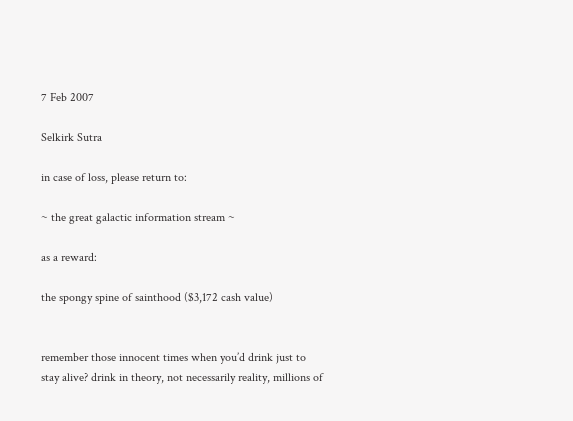7 Feb 2007

Selkirk Sutra

in case of loss, please return to:

~ the great galactic information stream ~

as a reward:

the spongy spine of sainthood ($3,172 cash value)


remember those innocent times when you’d drink just to stay alive? drink in theory, not necessarily reality, millions of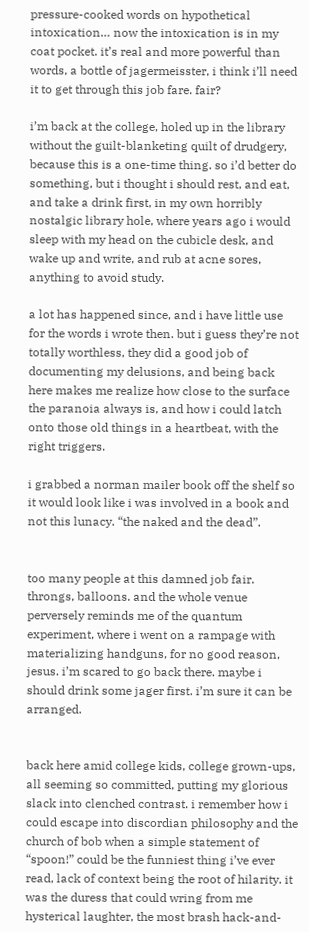pressure-cooked words on hypothetical intoxication… now the intoxication is in my coat pocket. it’s real and more powerful than words, a bottle of jagermeisster, i think i’ll need it to get through this job fare. fair?

i’m back at the college, holed up in the library without the guilt-blanketing quilt of drudgery, because this is a one-time thing. so i’d better do something, but i thought i should rest, and eat, and take a drink first, in my own horribly nostalgic library hole, where years ago i would sleep with my head on the cubicle desk, and wake up and write, and rub at acne sores, anything to avoid study.

a lot has happened since, and i have little use for the words i wrote then. but i guess they’re not totally worthless, they did a good job of documenting my delusions, and being back here makes me realize how close to the surface the paranoia always is, and how i could latch onto those old things in a heartbeat, with the right triggers.

i grabbed a norman mailer book off the shelf so it would look like i was involved in a book and not this lunacy. “the naked and the dead”.


too many people at this damned job fair. throngs, balloons. and the whole venue perversely reminds me of the quantum experiment, where i went on a rampage with materializing handguns, for no good reason, jesus. i’m scared to go back there. maybe i should drink some jager first. i’m sure it can be arranged.


back here amid college kids, college grown-ups, all seeming so committed, putting my glorious slack into clenched contrast. i remember how i could escape into discordian philosophy and the church of bob when a simple statement of “spoon!” could be the funniest thing i’ve ever read, lack of context being the root of hilarity. it was the duress that could wring from me hysterical laughter, the most brash hack-and-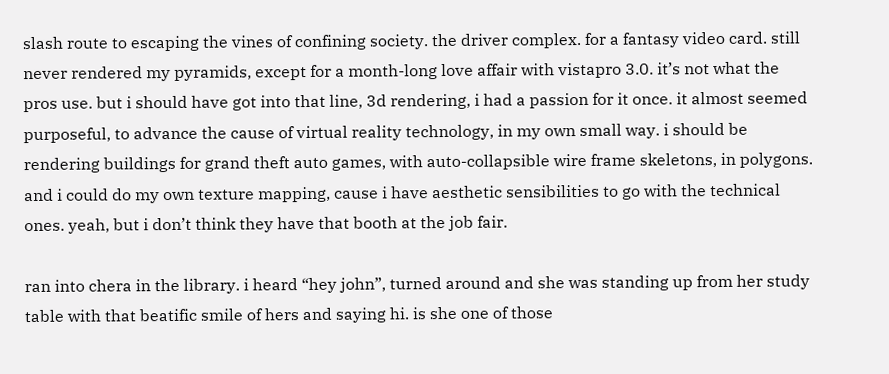slash route to escaping the vines of confining society. the driver complex. for a fantasy video card. still never rendered my pyramids, except for a month-long love affair with vistapro 3.0. it’s not what the pros use. but i should have got into that line, 3d rendering, i had a passion for it once. it almost seemed purposeful, to advance the cause of virtual reality technology, in my own small way. i should be rendering buildings for grand theft auto games, with auto-collapsible wire frame skeletons, in polygons. and i could do my own texture mapping, cause i have aesthetic sensibilities to go with the technical ones. yeah, but i don’t think they have that booth at the job fair.

ran into chera in the library. i heard “hey john”, turned around and she was standing up from her study table with that beatific smile of hers and saying hi. is she one of those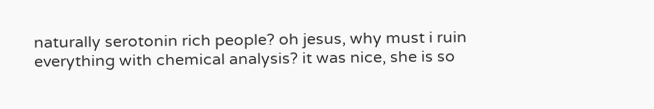naturally serotonin rich people? oh jesus, why must i ruin everything with chemical analysis? it was nice, she is so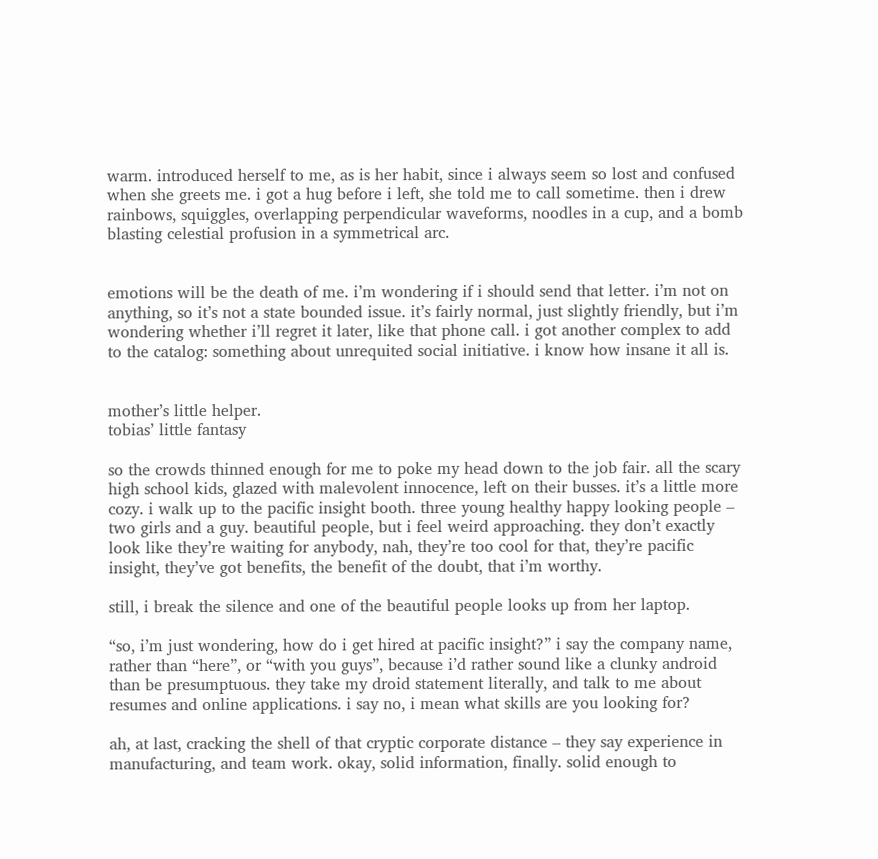warm. introduced herself to me, as is her habit, since i always seem so lost and confused when she greets me. i got a hug before i left, she told me to call sometime. then i drew rainbows, squiggles, overlapping perpendicular waveforms, noodles in a cup, and a bomb blasting celestial profusion in a symmetrical arc.


emotions will be the death of me. i’m wondering if i should send that letter. i’m not on anything, so it’s not a state bounded issue. it’s fairly normal, just slightly friendly, but i’m wondering whether i’ll regret it later, like that phone call. i got another complex to add to the catalog: something about unrequited social initiative. i know how insane it all is.


mother’s little helper.
tobias’ little fantasy

so the crowds thinned enough for me to poke my head down to the job fair. all the scary high school kids, glazed with malevolent innocence, left on their busses. it’s a little more cozy. i walk up to the pacific insight booth. three young healthy happy looking people – two girls and a guy. beautiful people, but i feel weird approaching. they don’t exactly look like they’re waiting for anybody, nah, they’re too cool for that, they’re pacific insight, they’ve got benefits, the benefit of the doubt, that i’m worthy.

still, i break the silence and one of the beautiful people looks up from her laptop.

“so, i’m just wondering, how do i get hired at pacific insight?” i say the company name, rather than “here”, or “with you guys”, because i’d rather sound like a clunky android than be presumptuous. they take my droid statement literally, and talk to me about resumes and online applications. i say no, i mean what skills are you looking for?

ah, at last, cracking the shell of that cryptic corporate distance – they say experience in manufacturing, and team work. okay, solid information, finally. solid enough to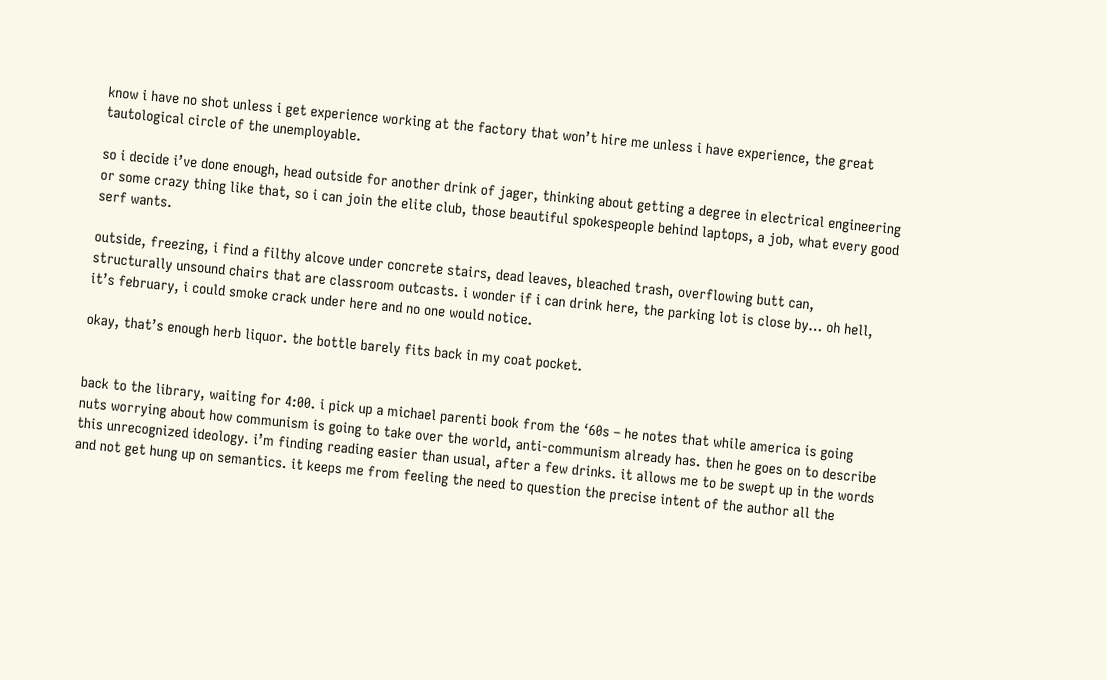know i have no shot unless i get experience working at the factory that won’t hire me unless i have experience, the great tautological circle of the unemployable.

so i decide i’ve done enough, head outside for another drink of jager, thinking about getting a degree in electrical engineering or some crazy thing like that, so i can join the elite club, those beautiful spokespeople behind laptops, a job, what every good serf wants.

outside, freezing, i find a filthy alcove under concrete stairs, dead leaves, bleached trash, overflowing butt can, structurally unsound chairs that are classroom outcasts. i wonder if i can drink here, the parking lot is close by… oh hell, it’s february, i could smoke crack under here and no one would notice.

okay, that’s enough herb liquor. the bottle barely fits back in my coat pocket.


back to the library, waiting for 4:00. i pick up a michael parenti book from the ‘60s – he notes that while america is going nuts worrying about how communism is going to take over the world, anti-communism already has. then he goes on to describe this unrecognized ideology. i’m finding reading easier than usual, after a few drinks. it allows me to be swept up in the words and not get hung up on semantics. it keeps me from feeling the need to question the precise intent of the author all the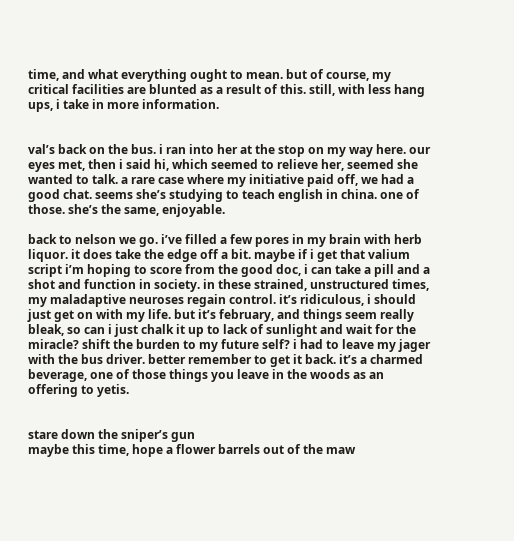time, and what everything ought to mean. but of course, my critical facilities are blunted as a result of this. still, with less hang ups, i take in more information.


val’s back on the bus. i ran into her at the stop on my way here. our eyes met, then i said hi, which seemed to relieve her, seemed she wanted to talk. a rare case where my initiative paid off, we had a good chat. seems she’s studying to teach english in china. one of those. she’s the same, enjoyable.

back to nelson we go. i’ve filled a few pores in my brain with herb liquor. it does take the edge off a bit. maybe if i get that valium script i’m hoping to score from the good doc, i can take a pill and a shot and function in society. in these strained, unstructured times, my maladaptive neuroses regain control. it’s ridiculous, i should just get on with my life. but it’s february, and things seem really bleak, so can i just chalk it up to lack of sunlight and wait for the miracle? shift the burden to my future self? i had to leave my jager with the bus driver. better remember to get it back. it’s a charmed beverage, one of those things you leave in the woods as an offering to yetis.


stare down the sniper’s gun
maybe this time, hope a flower barrels out of the maw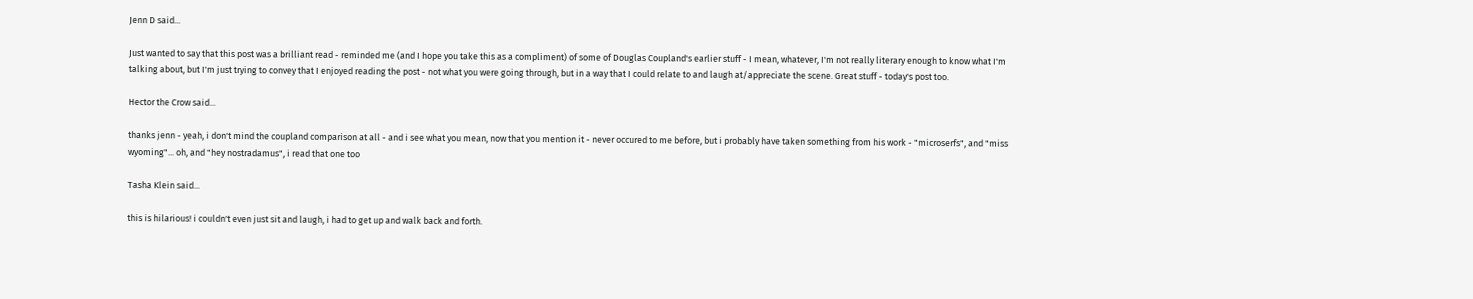Jenn D said...

Just wanted to say that this post was a brilliant read - reminded me (and I hope you take this as a compliment) of some of Douglas Coupland's earlier stuff - I mean, whatever, I'm not really literary enough to know what I'm talking about, but I'm just trying to convey that I enjoyed reading the post - not what you were going through, but in a way that I could relate to and laugh at/appreciate the scene. Great stuff - today's post too.

Hector the Crow said...

thanks jenn - yeah, i don't mind the coupland comparison at all - and i see what you mean, now that you mention it - never occured to me before, but i probably have taken something from his work - "microserfs", and "miss wyoming"... oh, and "hey nostradamus", i read that one too

Tasha Klein said...

this is hilarious! i couldn't even just sit and laugh, i had to get up and walk back and forth.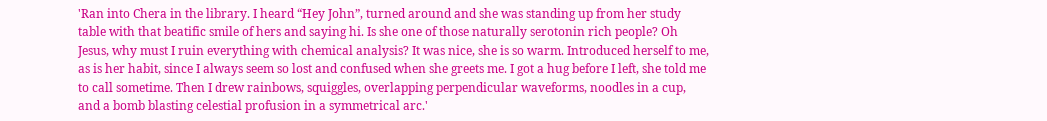'Ran into Chera in the library. I heard “Hey John”, turned around and she was standing up from her study table with that beatific smile of hers and saying hi. Is she one of those naturally serotonin rich people? Oh Jesus, why must I ruin everything with chemical analysis? It was nice, she is so warm. Introduced herself to me, as is her habit, since I always seem so lost and confused when she greets me. I got a hug before I left, she told me to call sometime. Then I drew rainbows, squiggles, overlapping perpendicular waveforms, noodles in a cup, and a bomb blasting celestial profusion in a symmetrical arc.'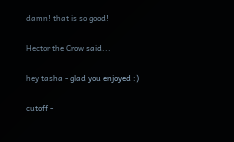damn! that is so good!

Hector the Crow said...

hey tasha - glad you enjoyed :)

cutoff -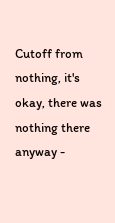Cutoff from nothing, it's okay, there was nothing there anyway -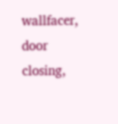wallfacer, door closing,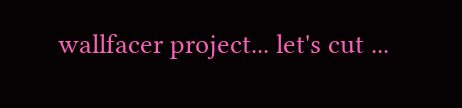wallfacer project... let's cut ...